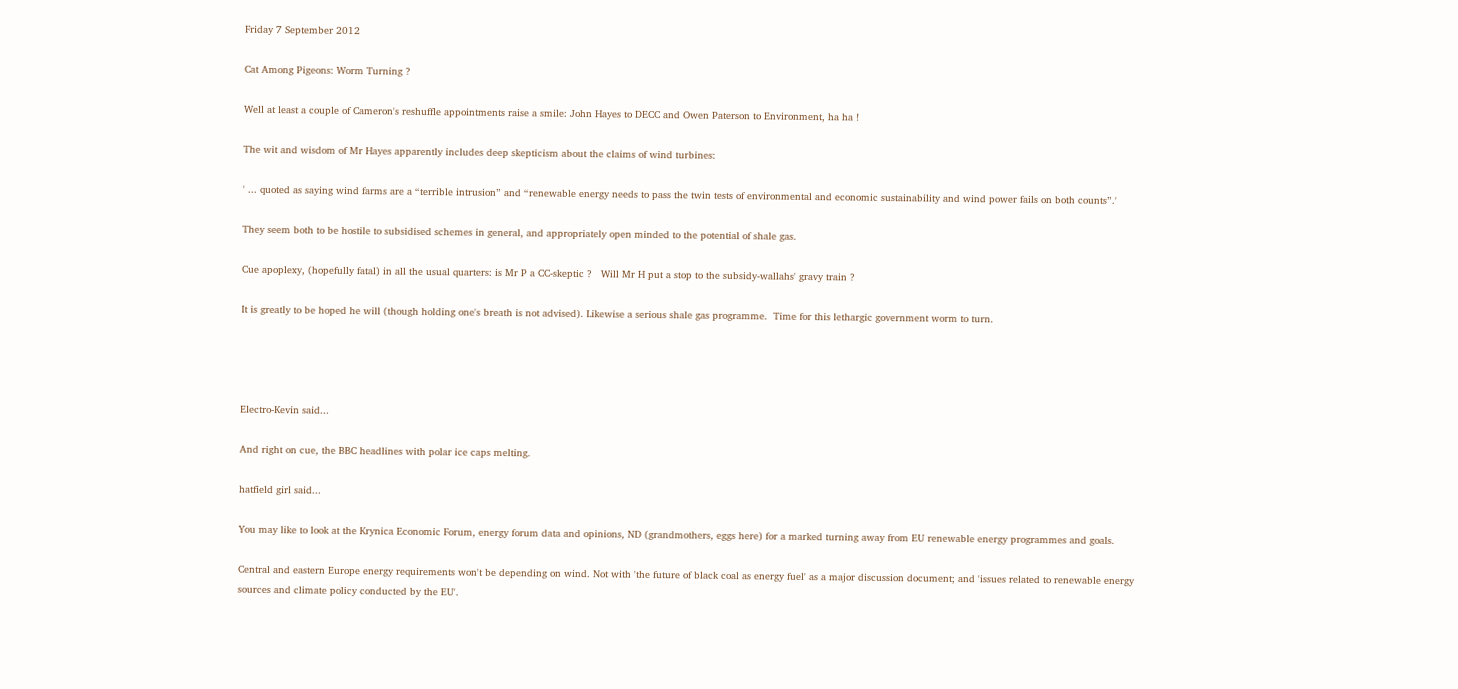Friday 7 September 2012

Cat Among Pigeons: Worm Turning ?

Well at least a couple of Cameron's reshuffle appointments raise a smile: John Hayes to DECC and Owen Paterson to Environment, ha ha !

The wit and wisdom of Mr Hayes apparently includes deep skepticism about the claims of wind turbines:

' ... quoted as saying wind farms are a “terrible intrusion” and “renewable energy needs to pass the twin tests of environmental and economic sustainability and wind power fails on both counts”.'

They seem both to be hostile to subsidised schemes in general, and appropriately open minded to the potential of shale gas.

Cue apoplexy, (hopefully fatal) in all the usual quarters: is Mr P a CC-skeptic ?   Will Mr H put a stop to the subsidy-wallahs' gravy train ?

It is greatly to be hoped he will (though holding one's breath is not advised). Likewise a serious shale gas programme.  Time for this lethargic government worm to turn.




Electro-Kevin said...

And right on cue, the BBC headlines with polar ice caps melting.

hatfield girl said...

You may like to look at the Krynica Economic Forum, energy forum data and opinions, ND (grandmothers, eggs here) for a marked turning away from EU renewable energy programmes and goals.

Central and eastern Europe energy requirements won't be depending on wind. Not with 'the future of black coal as energy fuel' as a major discussion document; and 'issues related to renewable energy sources and climate policy conducted by the EU'.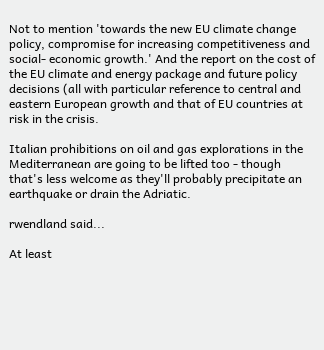Not to mention 'towards the new EU climate change policy, compromise for increasing competitiveness and social- economic growth.' And the report on the cost of the EU climate and energy package and future policy decisions (all with particular reference to central and eastern European growth and that of EU countries at risk in the crisis.

Italian prohibitions on oil and gas explorations in the Mediterranean are going to be lifted too - though that's less welcome as they'll probably precipitate an earthquake or drain the Adriatic.

rwendland said...

At least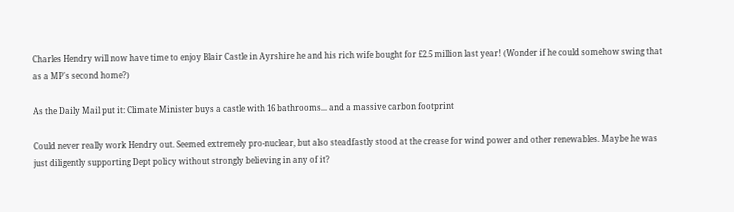Charles Hendry will now have time to enjoy Blair Castle in Ayrshire he and his rich wife bought for £2.5 million last year! (Wonder if he could somehow swing that as a MP's second home?)

As the Daily Mail put it: Climate Minister buys a castle with 16 bathrooms... and a massive carbon footprint

Could never really work Hendry out. Seemed extremely pro-nuclear, but also steadfastly stood at the crease for wind power and other renewables. Maybe he was just diligently supporting Dept policy without strongly believing in any of it?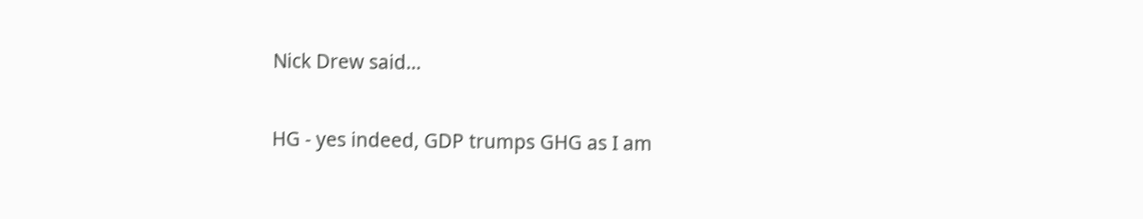Nick Drew said...

HG - yes indeed, GDP trumps GHG as I am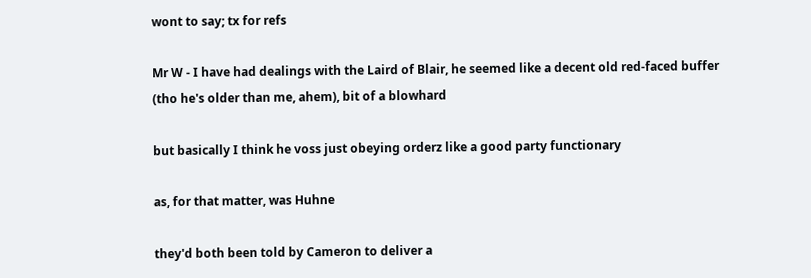wont to say; tx for refs

Mr W - I have had dealings with the Laird of Blair, he seemed like a decent old red-faced buffer (tho he's older than me, ahem), bit of a blowhard

but basically I think he voss just obeying orderz like a good party functionary

as, for that matter, was Huhne

they'd both been told by Cameron to deliver a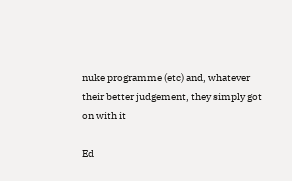nuke programme (etc) and, whatever their better judgement, they simply got on with it

Ed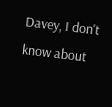Davey, I don't know about